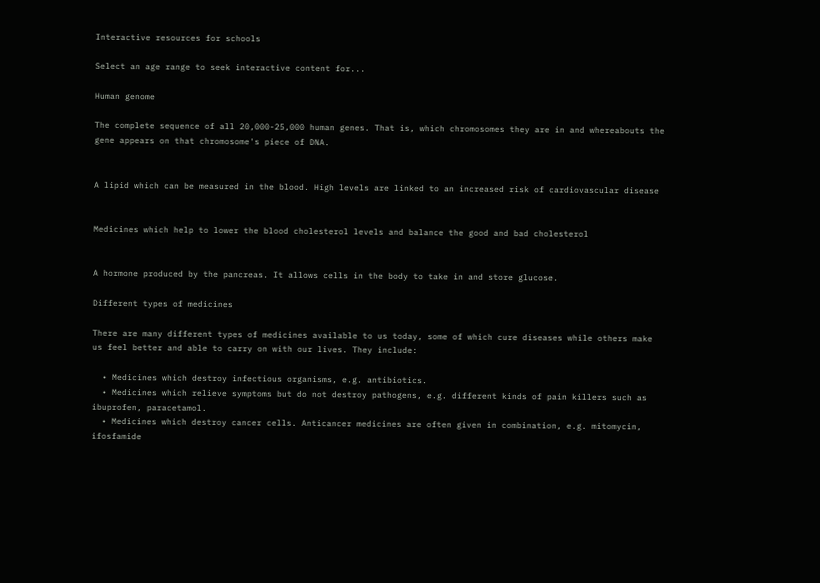Interactive resources for schools

Select an age range to seek interactive content for...

Human genome

The complete sequence of all 20,000-25,000 human genes. That is, which chromosomes they are in and whereabouts the gene appears on that chromosome's piece of DNA.


A lipid which can be measured in the blood. High levels are linked to an increased risk of cardiovascular disease


Medicines which help to lower the blood cholesterol levels and balance the good and bad cholesterol


A hormone produced by the pancreas. It allows cells in the body to take in and store glucose.

Different types of medicines

There are many different types of medicines available to us today, some of which cure diseases while others make us feel better and able to carry on with our lives. They include:

  • Medicines which destroy infectious organisms, e.g. antibiotics.
  • Medicines which relieve symptoms but do not destroy pathogens, e.g. different kinds of pain killers such as ibuprofen, paracetamol.
  • Medicines which destroy cancer cells. Anticancer medicines are often given in combination, e.g. mitomycin, ifosfamide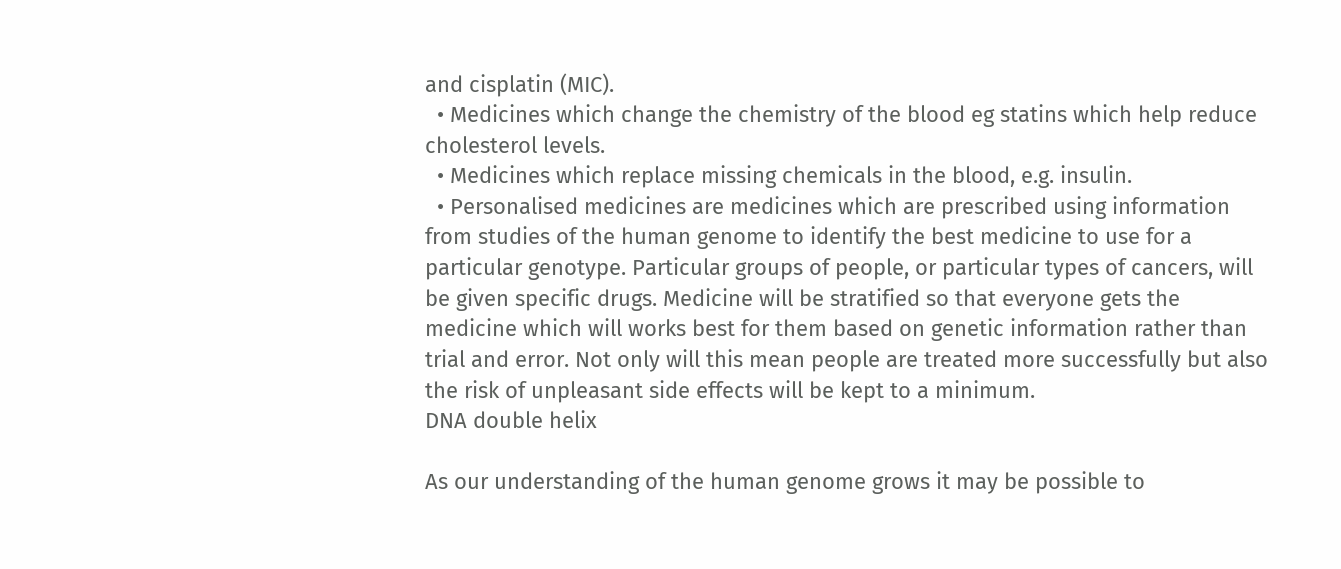and cisplatin (MIC).
  • Medicines which change the chemistry of the blood eg statins which help reduce cholesterol levels.
  • Medicines which replace missing chemicals in the blood, e.g. insulin.
  • Personalised medicines are medicines which are prescribed using information from studies of the human genome to identify the best medicine to use for a particular genotype. Particular groups of people, or particular types of cancers, will be given specific drugs. Medicine will be stratified so that everyone gets the medicine which will works best for them based on genetic information rather than trial and error. Not only will this mean people are treated more successfully but also the risk of unpleasant side effects will be kept to a minimum.
DNA double helix

As our understanding of the human genome grows it may be possible to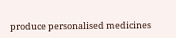produce personalised medicines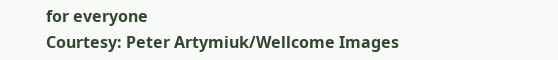for everyone
Courtesy: Peter Artymiuk/Wellcome Images